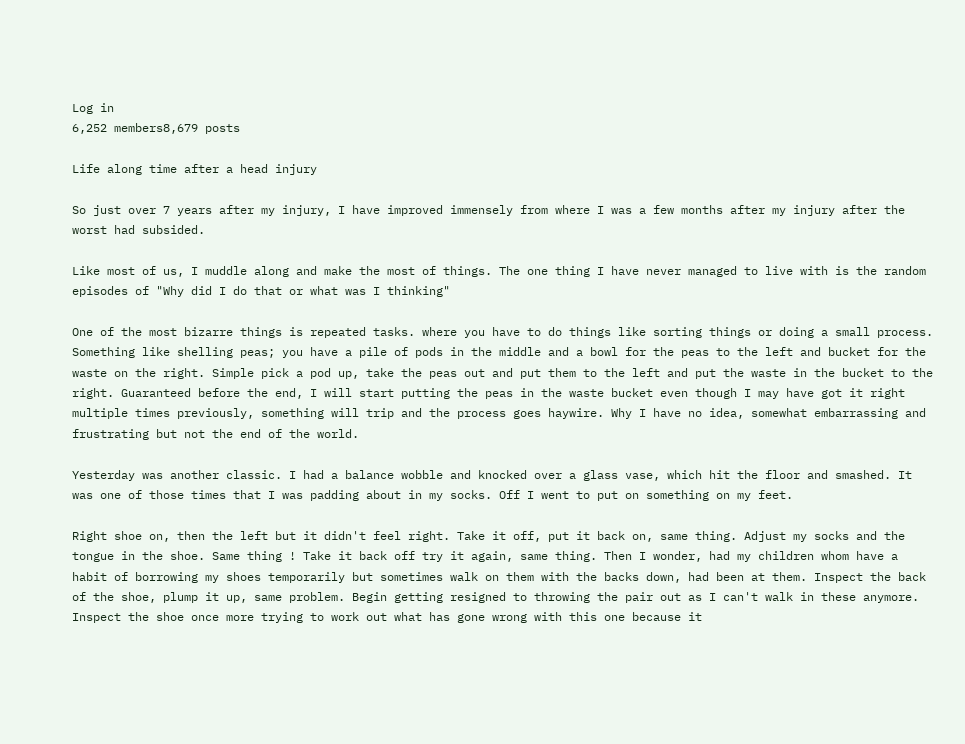Log in
6,252 members8,679 posts

Life along time after a head injury

So just over 7 years after my injury, I have improved immensely from where I was a few months after my injury after the worst had subsided.

Like most of us, I muddle along and make the most of things. The one thing I have never managed to live with is the random episodes of "Why did I do that or what was I thinking"

One of the most bizarre things is repeated tasks. where you have to do things like sorting things or doing a small process. Something like shelling peas; you have a pile of pods in the middle and a bowl for the peas to the left and bucket for the waste on the right. Simple pick a pod up, take the peas out and put them to the left and put the waste in the bucket to the right. Guaranteed before the end, I will start putting the peas in the waste bucket even though I may have got it right multiple times previously, something will trip and the process goes haywire. Why I have no idea, somewhat embarrassing and frustrating but not the end of the world.

Yesterday was another classic. I had a balance wobble and knocked over a glass vase, which hit the floor and smashed. It was one of those times that I was padding about in my socks. Off I went to put on something on my feet.

Right shoe on, then the left but it didn't feel right. Take it off, put it back on, same thing. Adjust my socks and the tongue in the shoe. Same thing ! Take it back off try it again, same thing. Then I wonder, had my children whom have a habit of borrowing my shoes temporarily but sometimes walk on them with the backs down, had been at them. Inspect the back of the shoe, plump it up, same problem. Begin getting resigned to throwing the pair out as I can't walk in these anymore. Inspect the shoe once more trying to work out what has gone wrong with this one because it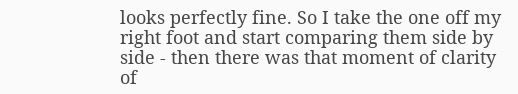looks perfectly fine. So I take the one off my right foot and start comparing them side by side - then there was that moment of clarity of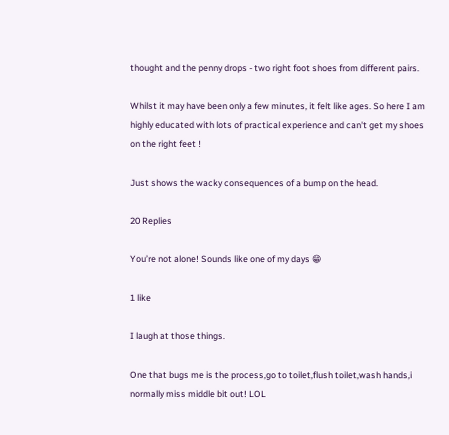thought and the penny drops - two right foot shoes from different pairs.

Whilst it may have been only a few minutes, it felt like ages. So here I am highly educated with lots of practical experience and can't get my shoes on the right feet !

Just shows the wacky consequences of a bump on the head.

20 Replies

You’re not alone! Sounds like one of my days 😁

1 like

I laugh at those things.

One that bugs me is the process,go to toilet,flush toilet,wash hands,i normally miss middle bit out! LOL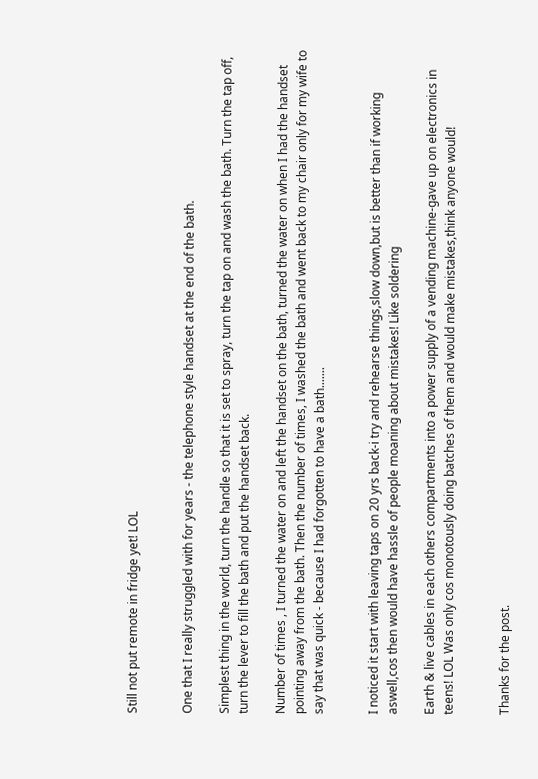Still not put remote in fridge yet! LOL


One that I really struggled with for years - the telephone style handset at the end of the bath.

Simplest thing in the world, turn the handle so that it is set to spray, turn the tap on and wash the bath. Turn the tap off, turn the lever to fill the bath and put the handset back.

Number of times , I turned the water on and left the handset on the bath, turned the water on when I had the handset pointing away from the bath. Then the number of times, I washed the bath and went back to my chair only for my wife to say that was quick - because I had forgotten to have a bath.......


I noticed it start with leaving taps on 20 yrs back-i try and rehearse things,slow down,but is better than if working aswell,cos then would have hassle of people moaning about mistakes! Like soldering

Earth & live cables in each others compartments into a power supply of a vending machine-gave up on electronics in teens! LOL Was only cos monotously doing batches of them and would make mistakes,think anyone would!


Thanks for the post.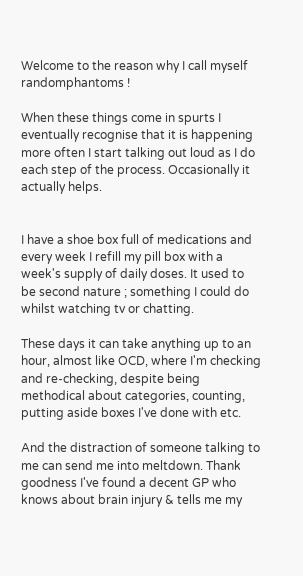Welcome to the reason why I call myself randomphantoms !

When these things come in spurts I eventually recognise that it is happening more often I start talking out loud as I do each step of the process. Occasionally it actually helps.


I have a shoe box full of medications and every week I refill my pill box with a week's supply of daily doses. It used to be second nature ; something I could do whilst watching tv or chatting.

These days it can take anything up to an hour, almost like OCD, where I'm checking and re-checking, despite being methodical about categories, counting, putting aside boxes I've done with etc.

And the distraction of someone talking to me can send me into meltdown. Thank goodness I've found a decent GP who knows about brain injury & tells me my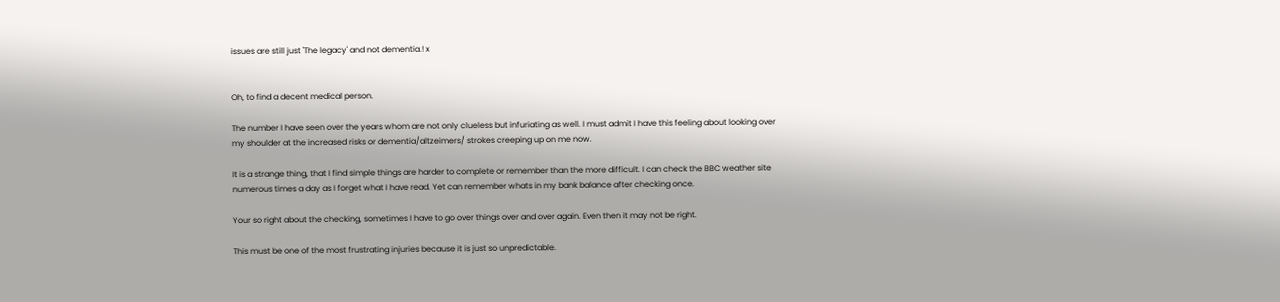issues are still just 'The legacy' and not dementia.! x


Oh, to find a decent medical person.

The number I have seen over the years whom are not only clueless but infuriating as well. I must admit I have this feeling about looking over my shoulder at the increased risks or dementia/altzeimers/ strokes creeping up on me now.

It is a strange thing, that I find simple things are harder to complete or remember than the more difficult. I can check the BBC weather site numerous times a day as I forget what I have read. Yet can remember whats in my bank balance after checking once.

Your so right about the checking, sometimes I have to go over things over and over again. Even then it may not be right.

This must be one of the most frustrating injuries because it is just so unpredictable.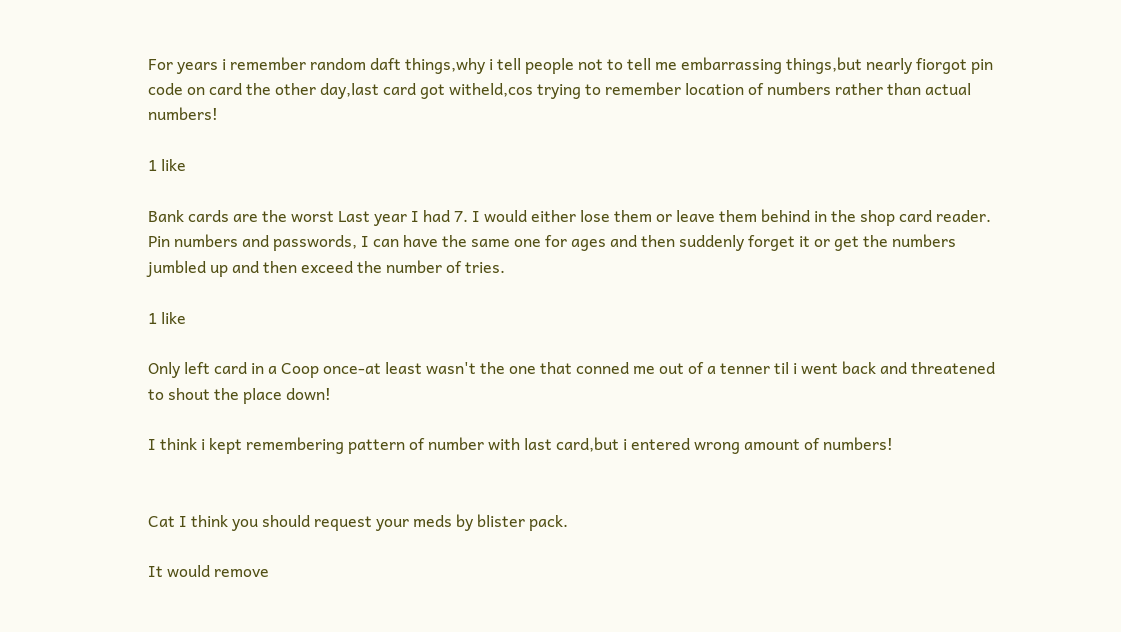For years i remember random daft things,why i tell people not to tell me embarrassing things,but nearly fiorgot pin code on card the other day,last card got witheld,cos trying to remember location of numbers rather than actual numbers!

1 like

Bank cards are the worst Last year I had 7. I would either lose them or leave them behind in the shop card reader. Pin numbers and passwords, I can have the same one for ages and then suddenly forget it or get the numbers jumbled up and then exceed the number of tries.

1 like

Only left card in a Coop once-at least wasn't the one that conned me out of a tenner til i went back and threatened to shout the place down!

I think i kept remembering pattern of number with last card,but i entered wrong amount of numbers!


Cat I think you should request your meds by blister pack.

It would remove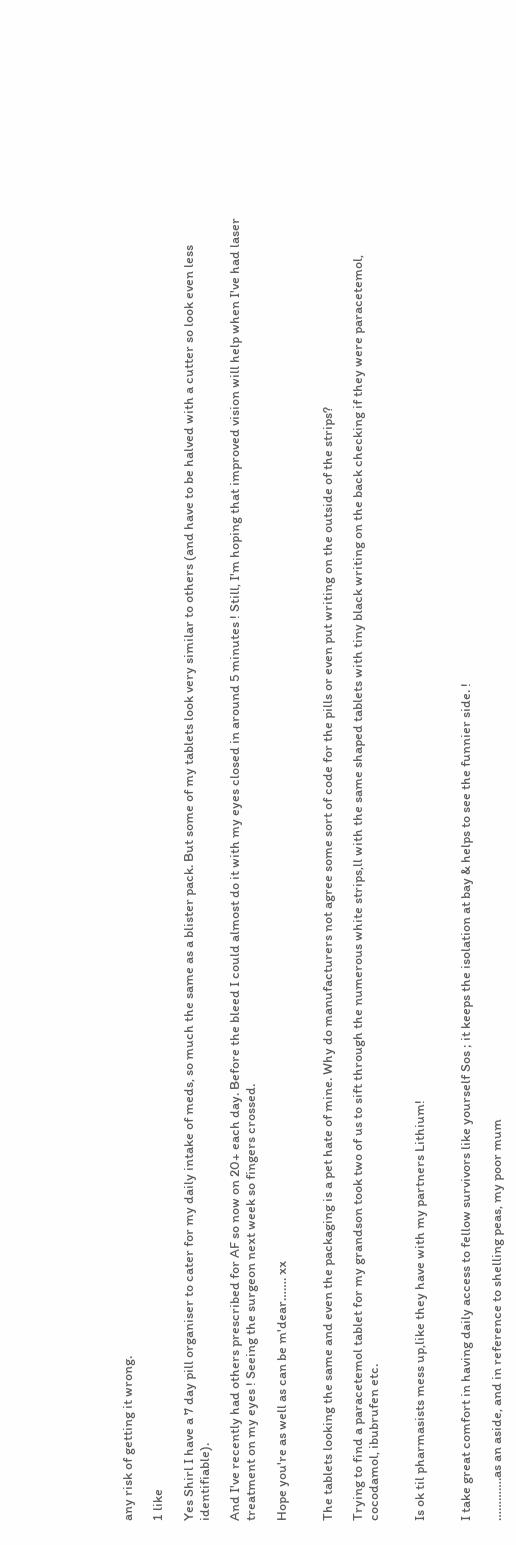any risk of getting it wrong.

1 like

Yes Shirl I have a 7 day pill organiser to cater for my daily intake of meds, so much the same as a blister pack. But some of my tablets look very similar to others (and have to be halved with a cutter so look even less identifiable).

And I've recently had others prescribed for AF so now on 20+ each day. Before the bleed I could almost do it with my eyes closed in around 5 minutes ! Still, I'm hoping that improved vision will help when I've had laser treatment on my eyes ! Seeing the surgeon next week so fingers crossed.

Hope you're as well as can be m'dear……. xx


The tablets looking the same and even the packaging is a pet hate of mine. Why do manufacturers not agree some sort of code for the pills or even put writing on the outside of the strips?

Trying to find a paracetemol tablet for my grandson took two of us to sift through the numerous white strips,ll with the same shaped tablets with tiny black writing on the back checking if they were paracetemol, cocodamol, ibubrufen etc.


Is ok til pharmasists mess up,like they have with my partners Lithium!


I take great comfort in having daily access to fellow survivors like yourself Sos ; it keeps the isolation at bay & helps to see the funnier side. !

………….as an aside, and in reference to shelling peas, my poor mum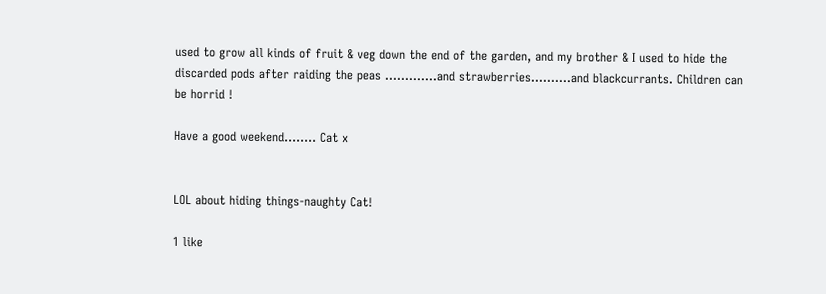used to grow all kinds of fruit & veg down the end of the garden, and my brother & I used to hide the discarded pods after raiding the peas ………….and strawberries...…….and blackcurrants. Children can be horrid !

Have a good weekend...….. Cat x


LOL about hiding things-naughty Cat!

1 like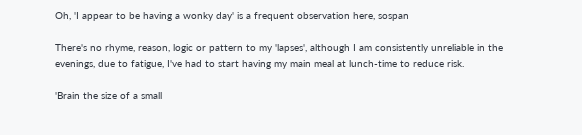Oh, 'I appear to be having a wonky day' is a frequent observation here, sospan

There's no rhyme, reason, logic or pattern to my 'lapses', although I am consistently unreliable in the evenings, due to fatigue, I've had to start having my main meal at lunch-time to reduce risk.

'Brain the size of a small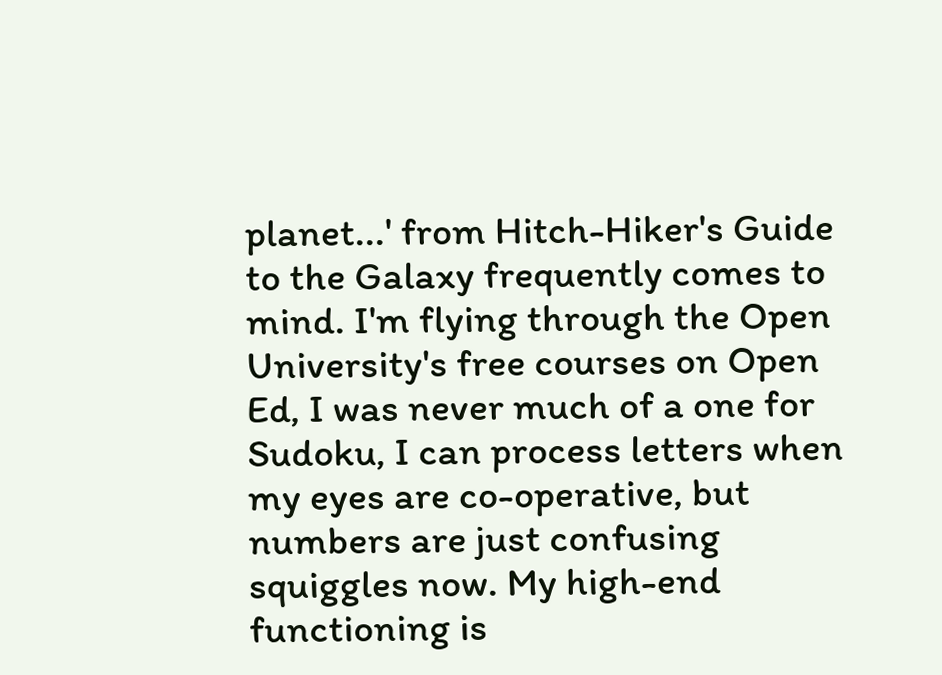planet...' from Hitch-Hiker's Guide to the Galaxy frequently comes to mind. I'm flying through the Open University's free courses on Open Ed, I was never much of a one for Sudoku, I can process letters when my eyes are co-operative, but numbers are just confusing squiggles now. My high-end functioning is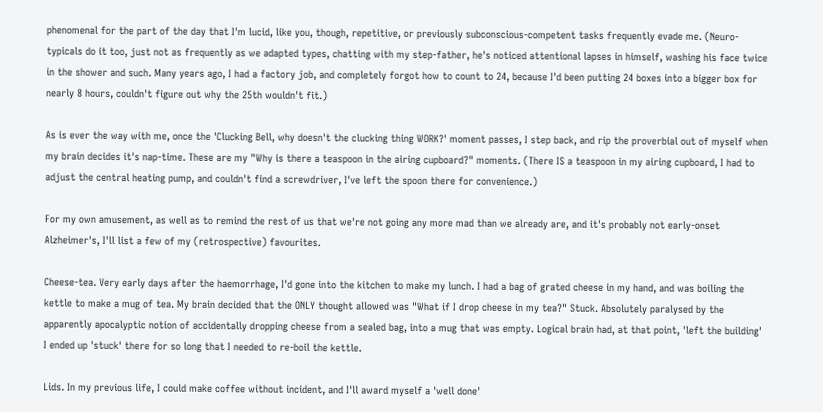phenomenal for the part of the day that I'm lucid, like you, though, repetitive, or previously subconscious-competent tasks frequently evade me. (Neuro-typicals do it too, just not as frequently as we adapted types, chatting with my step-father, he's noticed attentional lapses in himself, washing his face twice in the shower and such. Many years ago, I had a factory job, and completely forgot how to count to 24, because I'd been putting 24 boxes into a bigger box for nearly 8 hours, couldn't figure out why the 25th wouldn't fit.)

As is ever the way with me, once the 'Clucking Bell, why doesn't the clucking thing WORK?' moment passes, I step back, and rip the proverbial out of myself when my brain decides it's nap-time. These are my "Why is there a teaspoon in the airing cupboard?" moments. (There IS a teaspoon in my airing cupboard, I had to adjust the central heating pump, and couldn't find a screwdriver, I've left the spoon there for convenience.)

For my own amusement, as well as to remind the rest of us that we're not going any more mad than we already are, and it's probably not early-onset Alzheimer's, I'll list a few of my (retrospective) favourites.

Cheese-tea. Very early days after the haemorrhage, I'd gone into the kitchen to make my lunch. I had a bag of grated cheese in my hand, and was boiling the kettle to make a mug of tea. My brain decided that the ONLY thought allowed was "What if I drop cheese in my tea?" Stuck. Absolutely paralysed by the apparently apocalyptic notion of accidentally dropping cheese from a sealed bag, into a mug that was empty. Logical brain had, at that point, 'left the building' I ended up 'stuck' there for so long that I needed to re-boil the kettle.

Lids. In my previous life, I could make coffee without incident, and I'll award myself a 'well done'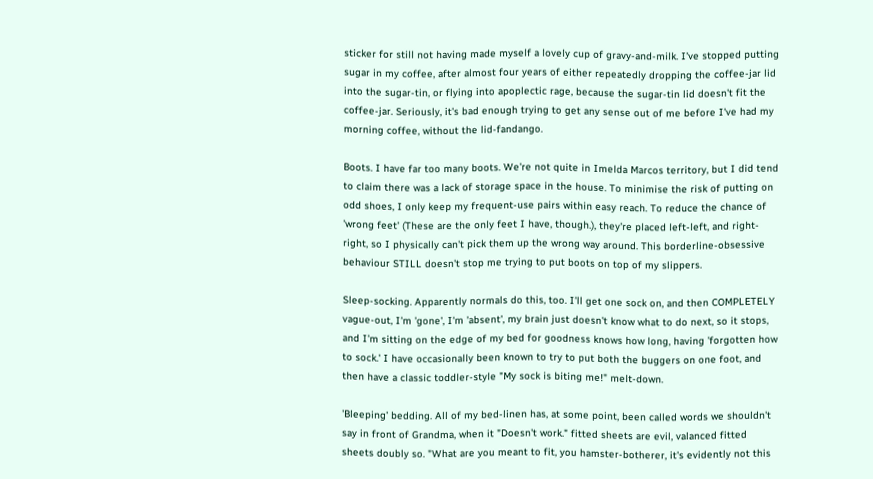sticker for still not having made myself a lovely cup of gravy-and-milk. I've stopped putting sugar in my coffee, after almost four years of either repeatedly dropping the coffee-jar lid into the sugar-tin, or flying into apoplectic rage, because the sugar-tin lid doesn't fit the coffee-jar. Seriously, it's bad enough trying to get any sense out of me before I've had my morning coffee, without the lid-fandango.

Boots. I have far too many boots. We're not quite in Imelda Marcos territory, but I did tend to claim there was a lack of storage space in the house. To minimise the risk of putting on odd shoes, I only keep my frequent-use pairs within easy reach. To reduce the chance of 'wrong feet' (These are the only feet I have, though.), they're placed left-left, and right-right, so I physically can't pick them up the wrong way around. This borderline-obsessive behaviour STILL doesn't stop me trying to put boots on top of my slippers.

Sleep-socking. Apparently normals do this, too. I'll get one sock on, and then COMPLETELY vague-out, I'm 'gone', I'm 'absent', my brain just doesn't know what to do next, so it stops, and I'm sitting on the edge of my bed for goodness knows how long, having 'forgotten how to sock.' I have occasionally been known to try to put both the buggers on one foot, and then have a classic toddler-style "My sock is biting me!" melt-down.

'Bleeping' bedding. All of my bed-linen has, at some point, been called words we shouldn't say in front of Grandma, when it "Doesn't work." fitted sheets are evil, valanced fitted sheets doubly so. "What are you meant to fit, you hamster-botherer, it's evidently not this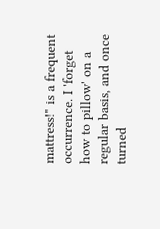mattress!" is a frequent occurrence. I 'forget how to pillow' on a regular basis, and once turned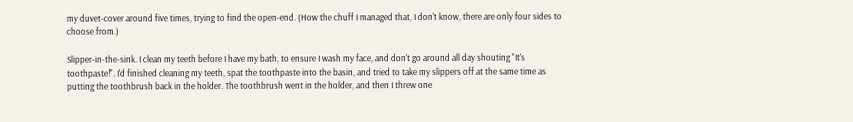my duvet-cover around five times, trying to find the open-end. (How the chuff I managed that, I don't know, there are only four sides to choose from.)

Slipper-in-the-sink. I clean my teeth before I have my bath, to ensure I wash my face, and don't go around all day shouting "It's toothpaste!". I'd finished cleaning my teeth, spat the toothpaste into the basin, and tried to take my slippers off at the same time as putting the toothbrush back in the holder. The toothbrush went in the holder, and then I threw one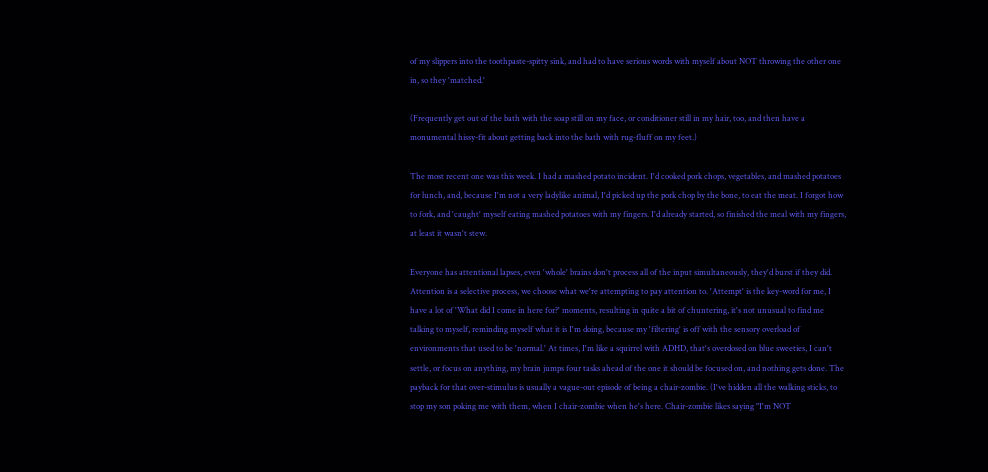of my slippers into the toothpaste-spitty sink, and had to have serious words with myself about NOT throwing the other one in, so they 'matched.'

(Frequently get out of the bath with the soap still on my face, or conditioner still in my hair, too, and then have a monumental hissy-fit about getting back into the bath with rug-fluff on my feet.)

The most recent one was this week. I had a mashed potato incident. I'd cooked pork chops, vegetables, and mashed potatoes for lunch, and, because I'm not a very ladylike animal, I'd picked up the pork chop by the bone, to eat the meat. I forgot how to fork, and 'caught' myself eating mashed potatoes with my fingers. I'd already started, so finished the meal with my fingers, at least it wasn't stew.

Everyone has attentional lapses, even 'whole' brains don't process all of the input simultaneously, they'd burst if they did. Attention is a selective process, we choose what we're attempting to pay attention to. 'Attempt' is the key-word for me, I have a lot of 'What did I come in here for?' moments, resulting in quite a bit of chuntering, it's not unusual to find me talking to myself, reminding myself what it is I'm doing, because my 'filtering' is off with the sensory overload of environments that used to be 'normal.' At times, I'm like a squirrel with ADHD, that's overdosed on blue sweeties, I can't settle, or focus on anything, my brain jumps four tasks ahead of the one it should be focused on, and nothing gets done. The payback for that over-stimulus is usually a vague-out episode of being a chair-zombie. (I've hidden all the walking sticks, to stop my son poking me with them, when I chair-zombie when he's here. Chair-zombie likes saying "I'm NOT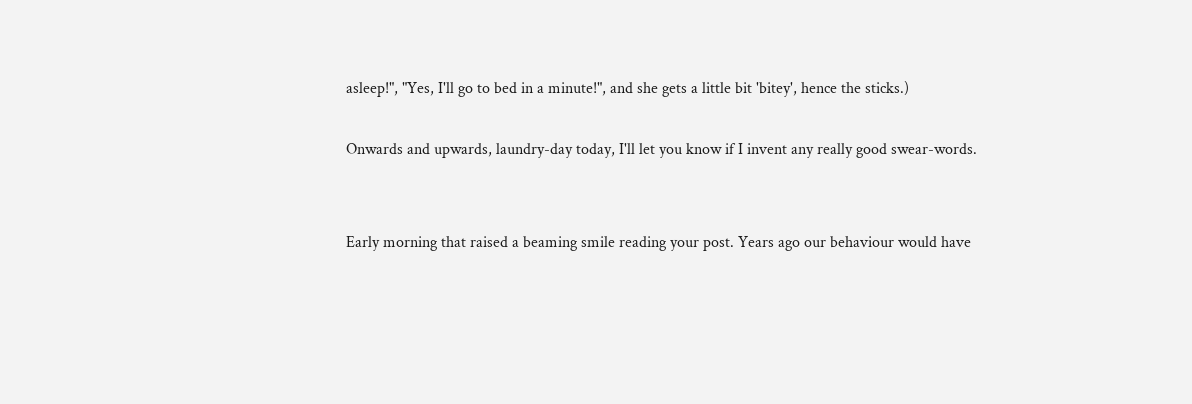asleep!", "Yes, I'll go to bed in a minute!", and she gets a little bit 'bitey', hence the sticks.)

Onwards and upwards, laundry-day today, I'll let you know if I invent any really good swear-words.


Early morning that raised a beaming smile reading your post. Years ago our behaviour would have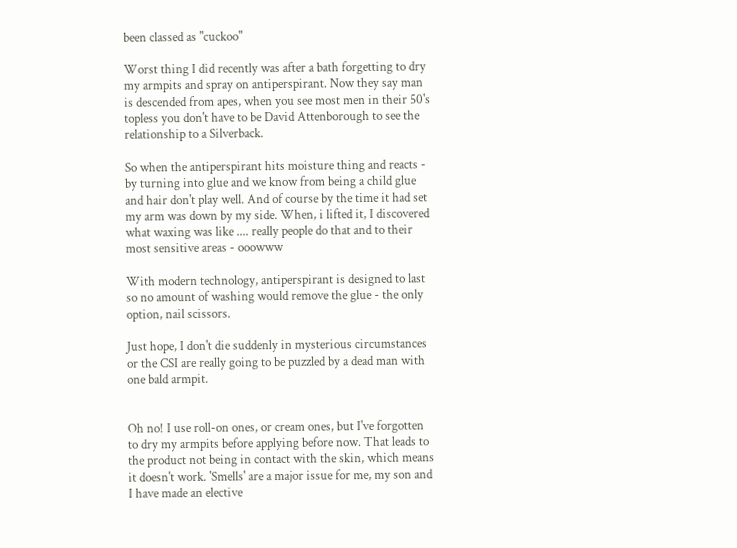been classed as "cuckoo"

Worst thing I did recently was after a bath forgetting to dry my armpits and spray on antiperspirant. Now they say man is descended from apes, when you see most men in their 50's topless you don't have to be David Attenborough to see the relationship to a Silverback.

So when the antiperspirant hits moisture thing and reacts - by turning into glue and we know from being a child glue and hair don't play well. And of course by the time it had set my arm was down by my side. When, i lifted it, I discovered what waxing was like .... really people do that and to their most sensitive areas - ooowww

With modern technology, antiperspirant is designed to last so no amount of washing would remove the glue - the only option, nail scissors.

Just hope, I don't die suddenly in mysterious circumstances or the CSI are really going to be puzzled by a dead man with one bald armpit.


Oh no! I use roll-on ones, or cream ones, but I've forgotten to dry my armpits before applying before now. That leads to the product not being in contact with the skin, which means it doesn't work. 'Smells' are a major issue for me, my son and I have made an elective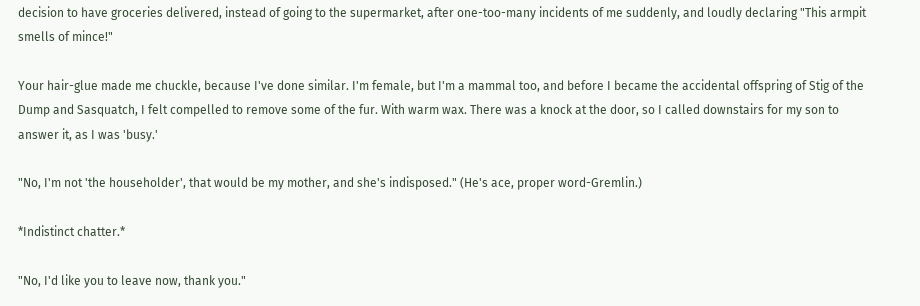decision to have groceries delivered, instead of going to the supermarket, after one-too-many incidents of me suddenly, and loudly declaring "This armpit smells of mince!"

Your hair-glue made me chuckle, because I've done similar. I'm female, but I'm a mammal too, and before I became the accidental offspring of Stig of the Dump and Sasquatch, I felt compelled to remove some of the fur. With warm wax. There was a knock at the door, so I called downstairs for my son to answer it, as I was 'busy.'

"No, I'm not 'the householder', that would be my mother, and she's indisposed." (He's ace, proper word-Gremlin.)

*Indistinct chatter.*

"No, I'd like you to leave now, thank you."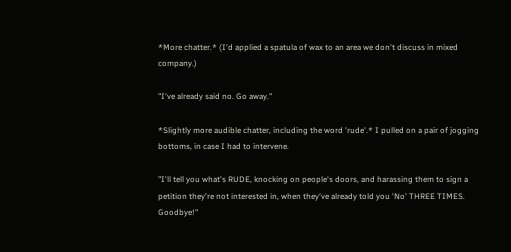*More chatter.* (I'd applied a spatula of wax to an area we don't discuss in mixed company.)

"I've already said no. Go away."

*Slightly more audible chatter, including the word 'rude'.* I pulled on a pair of jogging bottoms, in case I had to intervene.

"I'll tell you what's RUDE, knocking on people's doors, and harassing them to sign a petition they're not interested in, when they've already told you 'No' THREE TIMES. Goodbye!"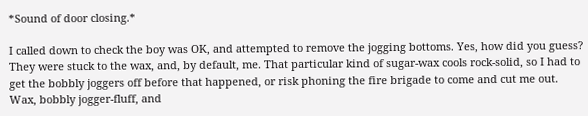*Sound of door closing.*

I called down to check the boy was OK, and attempted to remove the jogging bottoms. Yes, how did you guess? They were stuck to the wax, and, by default, me. That particular kind of sugar-wax cools rock-solid, so I had to get the bobbly joggers off before that happened, or risk phoning the fire brigade to come and cut me out. Wax, bobbly jogger-fluff, and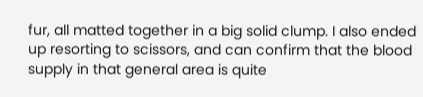fur, all matted together in a big solid clump. I also ended up resorting to scissors, and can confirm that the blood supply in that general area is quite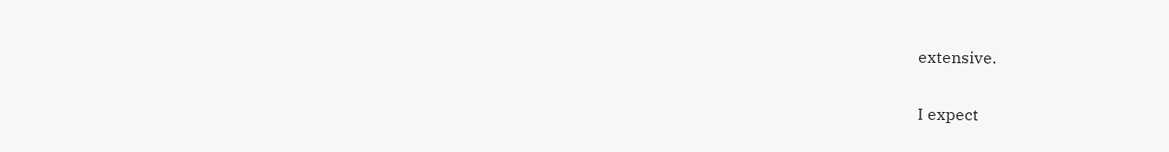extensive.


I expect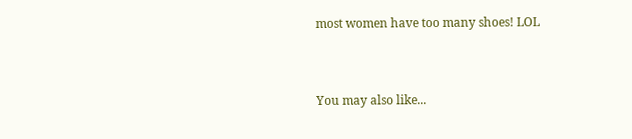most women have too many shoes! LOL


You may also like...